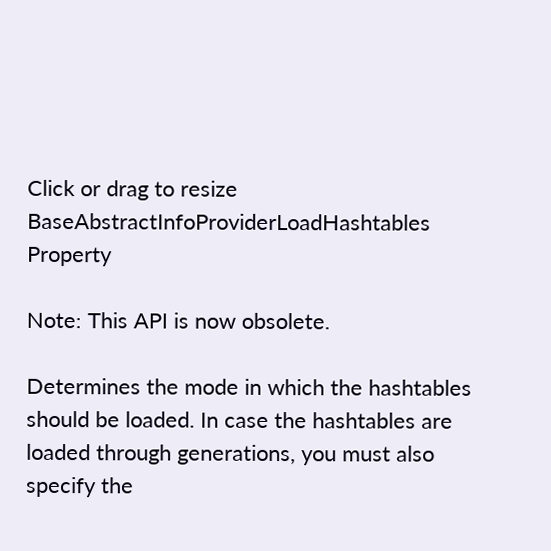Click or drag to resize
BaseAbstractInfoProviderLoadHashtables Property

Note: This API is now obsolete.

Determines the mode in which the hashtables should be loaded. In case the hashtables are loaded through generations, you must also specify the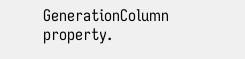GenerationColumn property.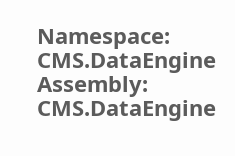Namespace: CMS.DataEngine
Assembly: CMS.DataEngine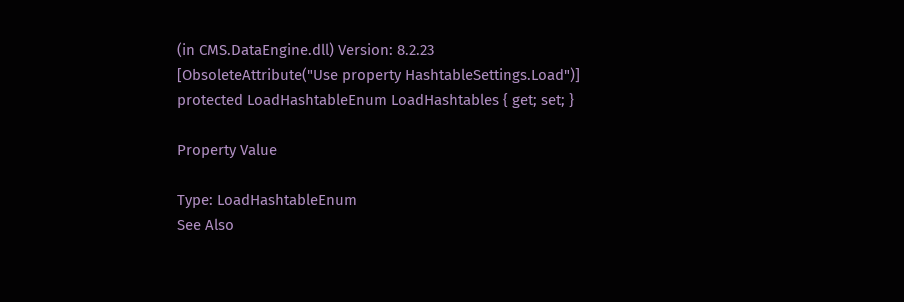(in CMS.DataEngine.dll) Version: 8.2.23
[ObsoleteAttribute("Use property HashtableSettings.Load")]
protected LoadHashtableEnum LoadHashtables { get; set; }

Property Value

Type: LoadHashtableEnum
See Also